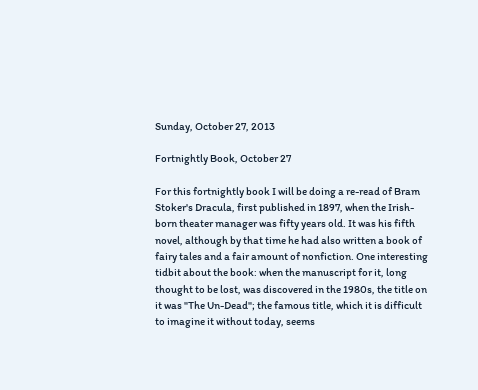Sunday, October 27, 2013

Fortnightly Book, October 27

For this fortnightly book I will be doing a re-read of Bram Stoker's Dracula, first published in 1897, when the Irish-born theater manager was fifty years old. It was his fifth novel, although by that time he had also written a book of fairy tales and a fair amount of nonfiction. One interesting tidbit about the book: when the manuscript for it, long thought to be lost, was discovered in the 1980s, the title on it was "The Un-Dead"; the famous title, which it is difficult to imagine it without today, seems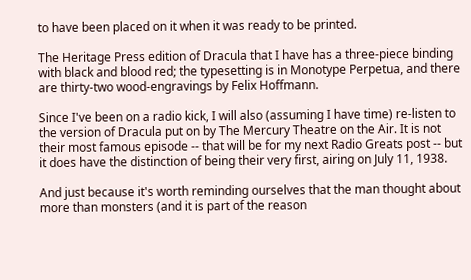to have been placed on it when it was ready to be printed.

The Heritage Press edition of Dracula that I have has a three-piece binding with black and blood red; the typesetting is in Monotype Perpetua, and there are thirty-two wood-engravings by Felix Hoffmann.

Since I've been on a radio kick, I will also (assuming I have time) re-listen to the version of Dracula put on by The Mercury Theatre on the Air. It is not their most famous episode -- that will be for my next Radio Greats post -- but it does have the distinction of being their very first, airing on July 11, 1938.

And just because it's worth reminding ourselves that the man thought about more than monsters (and it is part of the reason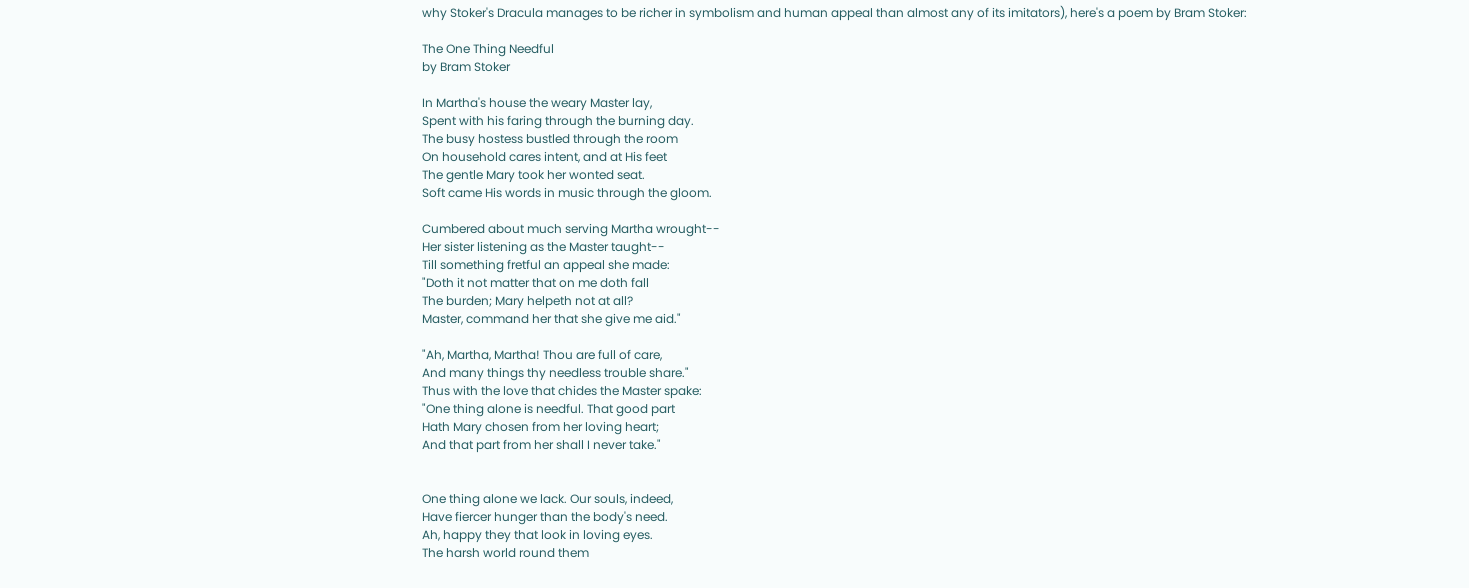why Stoker's Dracula manages to be richer in symbolism and human appeal than almost any of its imitators), here's a poem by Bram Stoker:

The One Thing Needful
by Bram Stoker

In Martha's house the weary Master lay,
Spent with his faring through the burning day.
The busy hostess bustled through the room
On household cares intent, and at His feet
The gentle Mary took her wonted seat.
Soft came His words in music through the gloom.

Cumbered about much serving Martha wrought--
Her sister listening as the Master taught--
Till something fretful an appeal she made:
"Doth it not matter that on me doth fall
The burden; Mary helpeth not at all?
Master, command her that she give me aid."

"Ah, Martha, Martha! Thou are full of care,
And many things thy needless trouble share."
Thus with the love that chides the Master spake:
"One thing alone is needful. That good part
Hath Mary chosen from her loving heart;
And that part from her shall I never take."


One thing alone we lack. Our souls, indeed,
Have fiercer hunger than the body's need.
Ah, happy they that look in loving eyes.
The harsh world round them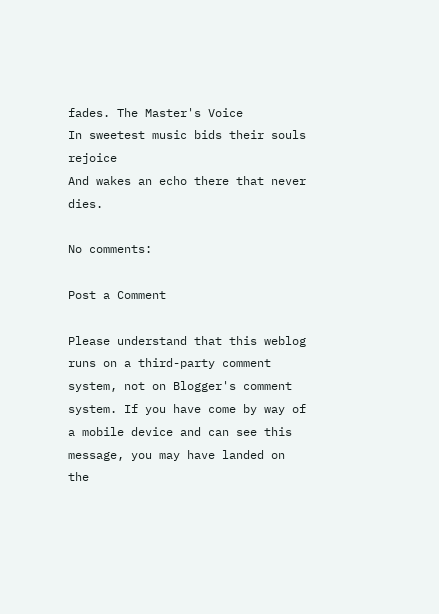fades. The Master's Voice
In sweetest music bids their souls rejoice
And wakes an echo there that never dies.

No comments:

Post a Comment

Please understand that this weblog runs on a third-party comment system, not on Blogger's comment system. If you have come by way of a mobile device and can see this message, you may have landed on the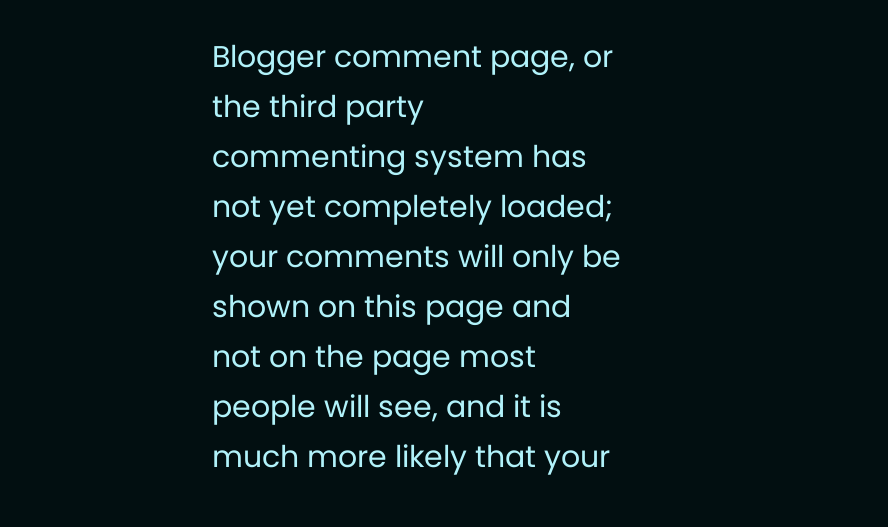Blogger comment page, or the third party commenting system has not yet completely loaded; your comments will only be shown on this page and not on the page most people will see, and it is much more likely that your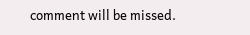comment will be missed.